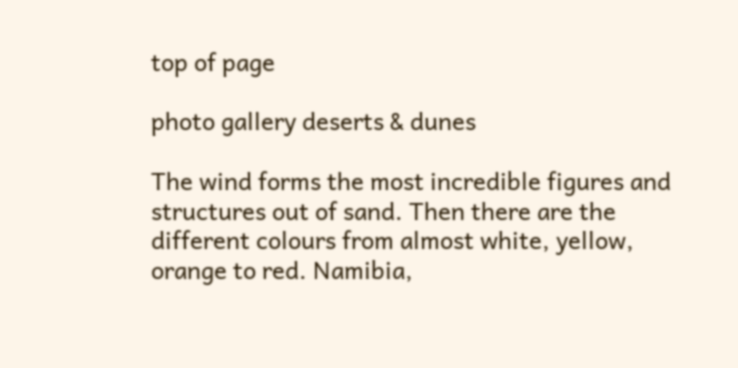top of page

photo gallery deserts & dunes

The wind forms the most incredible figures and structures out of sand. Then there are the different colours from almost white, yellow, orange to red. Namibia,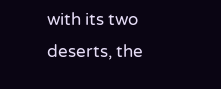with its two deserts, the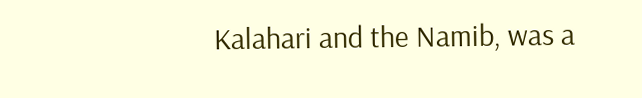Kalahari and the Namib, was a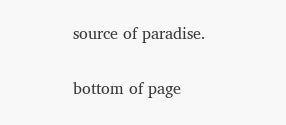source of paradise.

bottom of page